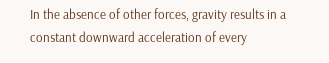In the absence of other forces, gravity results in a constant downward acceleration of every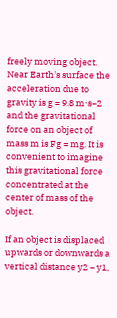freely moving object. Near Earth's surface the acceleration due to gravity is g = 9.8 m⋅s−2 and the gravitational force on an object of mass m is Fg = mg. It is convenient to imagine this gravitational force concentrated at the center of mass of the object.

If an object is displaced upwards or downwards a vertical distance y2 − y1,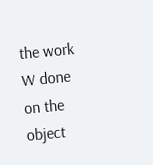the work W done on the object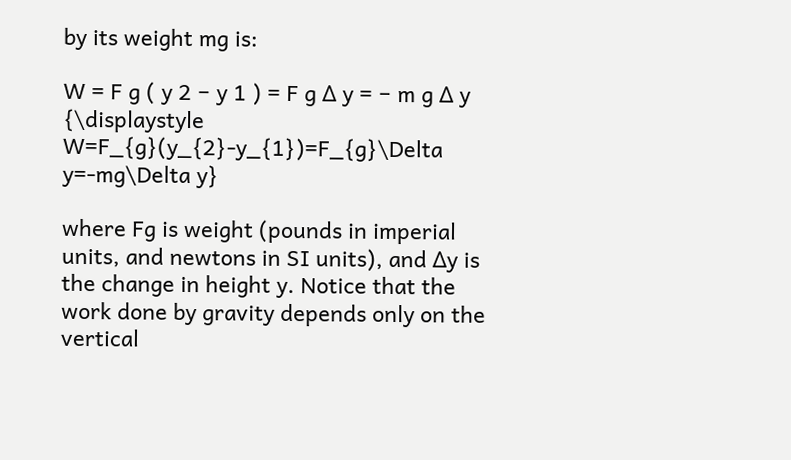by its weight mg is:

W = F g ( y 2 − y 1 ) = F g Δ y = − m g Δ y {\displaystyle W=F_{g}(y_{2}-y_{1})=F_{g}\Delta y=-mg\Delta y}

where Fg is weight (pounds in imperial units, and newtons in SI units), and Δy is the change in height y. Notice that the work done by gravity depends only on the vertical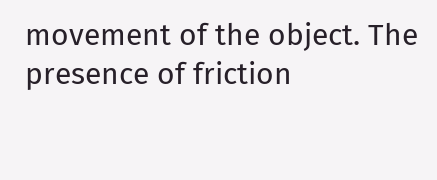movement of the object. The presence of friction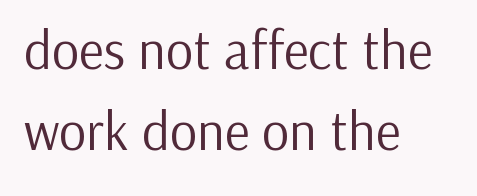does not affect the work done on the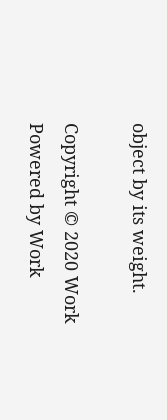object by its weight.

Copyright © 2020 Work
Powered by Work